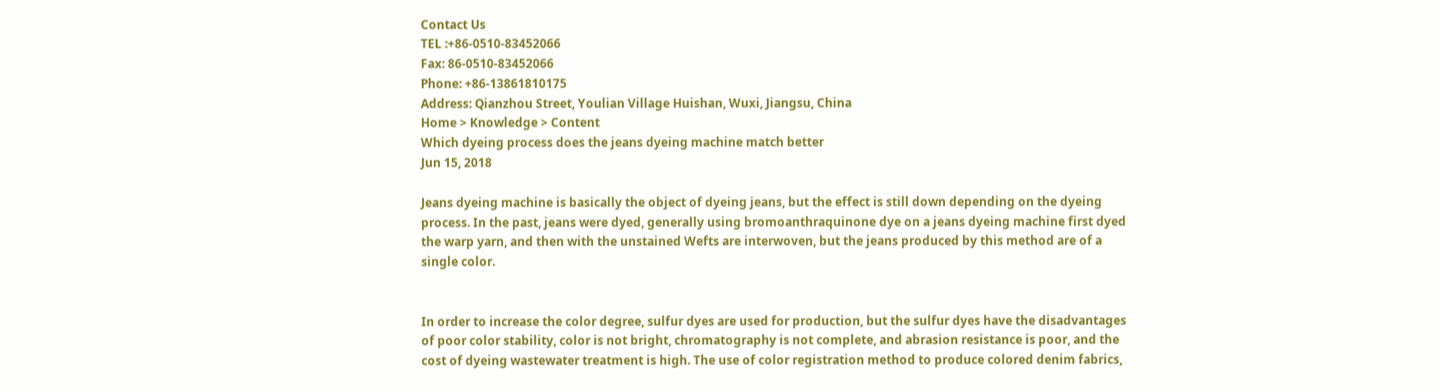Contact Us
TEL :+86-0510-83452066
Fax: 86-0510-83452066
Phone: +86-13861810175
Address: Qianzhou Street, Youlian Village Huishan, Wuxi, Jiangsu, China
Home > Knowledge > Content
Which dyeing process does the jeans dyeing machine match better
Jun 15, 2018

Jeans dyeing machine is basically the object of dyeing jeans, but the effect is still down depending on the dyeing process. In the past, jeans were dyed, generally using bromoanthraquinone dye on a jeans dyeing machine first dyed the warp yarn, and then with the unstained Wefts are interwoven, but the jeans produced by this method are of a single color.


In order to increase the color degree, sulfur dyes are used for production, but the sulfur dyes have the disadvantages of poor color stability, color is not bright, chromatography is not complete, and abrasion resistance is poor, and the cost of dyeing wastewater treatment is high. The use of color registration method to produce colored denim fabrics,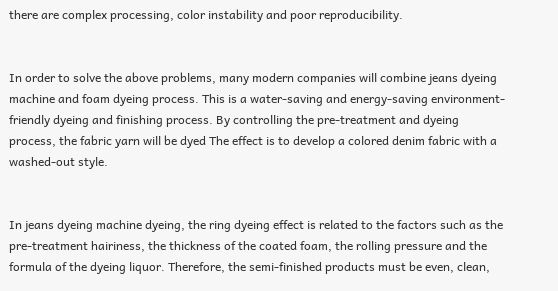there are complex processing, color instability and poor reproducibility.


In order to solve the above problems, many modern companies will combine jeans dyeing machine and foam dyeing process. This is a water-saving and energy-saving environment-friendly dyeing and finishing process. By controlling the pre-treatment and dyeing process, the fabric yarn will be dyed The effect is to develop a colored denim fabric with a washed-out style.


In jeans dyeing machine dyeing, the ring dyeing effect is related to the factors such as the pre-treatment hairiness, the thickness of the coated foam, the rolling pressure and the formula of the dyeing liquor. Therefore, the semi-finished products must be even, clean,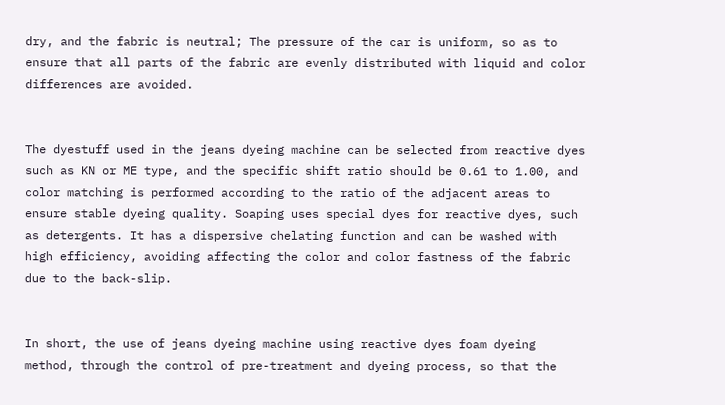dry, and the fabric is neutral; The pressure of the car is uniform, so as to ensure that all parts of the fabric are evenly distributed with liquid and color differences are avoided.


The dyestuff used in the jeans dyeing machine can be selected from reactive dyes such as KN or ME type, and the specific shift ratio should be 0.61 to 1.00, and color matching is performed according to the ratio of the adjacent areas to ensure stable dyeing quality. Soaping uses special dyes for reactive dyes, such as detergents. It has a dispersive chelating function and can be washed with high efficiency, avoiding affecting the color and color fastness of the fabric due to the back-slip.


In short, the use of jeans dyeing machine using reactive dyes foam dyeing method, through the control of pre-treatment and dyeing process, so that the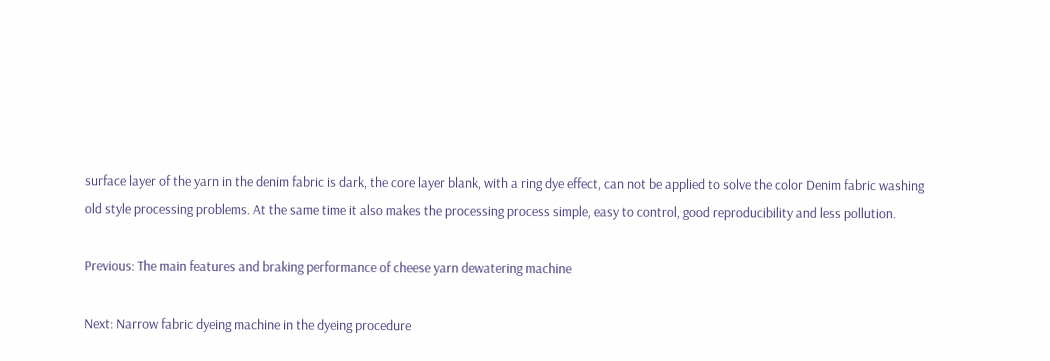surface layer of the yarn in the denim fabric is dark, the core layer blank, with a ring dye effect, can not be applied to solve the color Denim fabric washing old style processing problems. At the same time it also makes the processing process simple, easy to control, good reproducibility and less pollution.

Previous: The main features and braking performance of cheese yarn dewatering machine

Next: Narrow fabric dyeing machine in the dyeing procedure